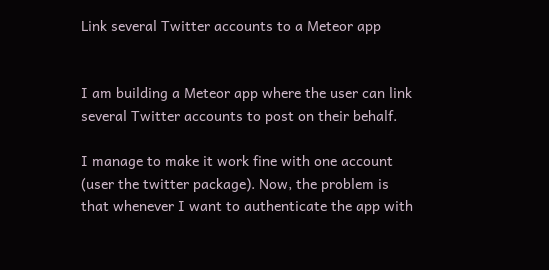Link several Twitter accounts to a Meteor app


I am building a Meteor app where the user can link several Twitter accounts to post on their behalf.

I manage to make it work fine with one account (user the twitter package). Now, the problem is that whenever I want to authenticate the app with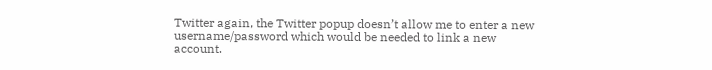Twitter again, the Twitter popup doesn’t allow me to enter a new username/password which would be needed to link a new account.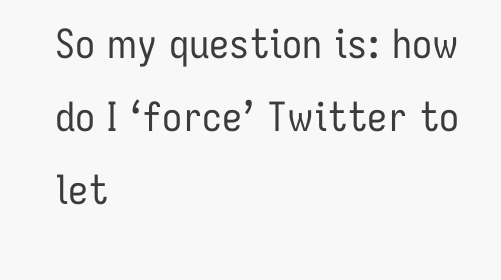So my question is: how do I ‘force’ Twitter to let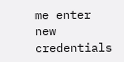me enter new credentials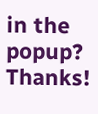in the popup? Thanks!